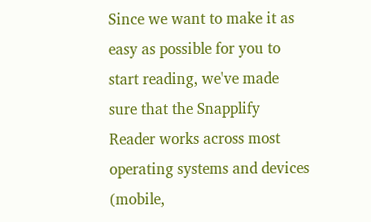Since we want to make it as easy as possible for you to start reading, we've made sure that the Snapplify Reader works across most operating systems and devices (mobile,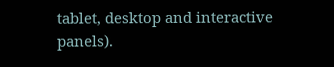tablet, desktop and interactive panels).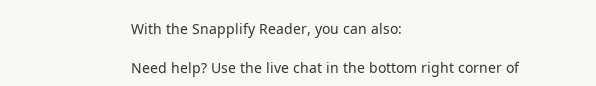With the Snapplify Reader, you can also:

Need help? Use the live chat in the bottom right corner of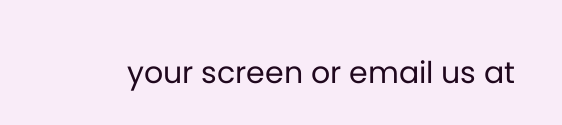your screen or email us at